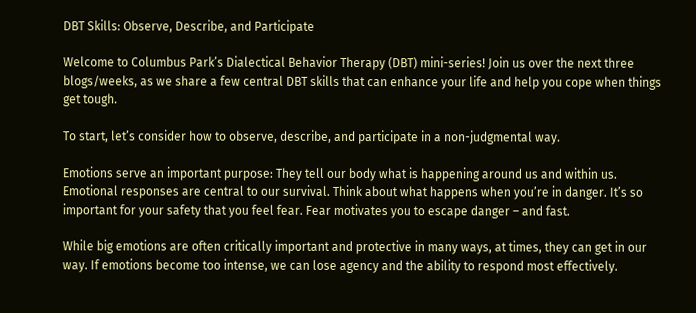DBT Skills: Observe, Describe, and Participate

Welcome to Columbus Park’s Dialectical Behavior Therapy (DBT) mini-series! Join us over the next three blogs/weeks, as we share a few central DBT skills that can enhance your life and help you cope when things get tough.

To start, let’s consider how to observe, describe, and participate in a non-judgmental way.

Emotions serve an important purpose: They tell our body what is happening around us and within us. Emotional responses are central to our survival. Think about what happens when you’re in danger. It’s so important for your safety that you feel fear. Fear motivates you to escape danger – and fast.

While big emotions are often critically important and protective in many ways, at times, they can get in our way. If emotions become too intense, we can lose agency and the ability to respond most effectively.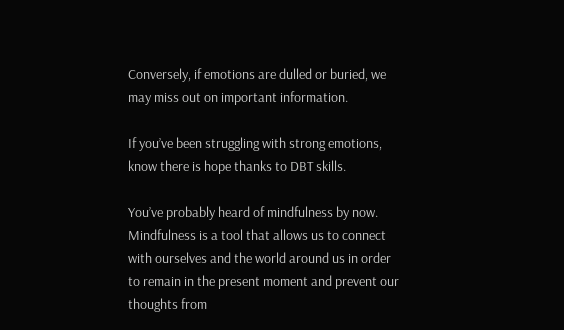Conversely, if emotions are dulled or buried, we may miss out on important information.

If you’ve been struggling with strong emotions, know there is hope thanks to DBT skills.

You’ve probably heard of mindfulness by now. Mindfulness is a tool that allows us to connect with ourselves and the world around us in order to remain in the present moment and prevent our thoughts from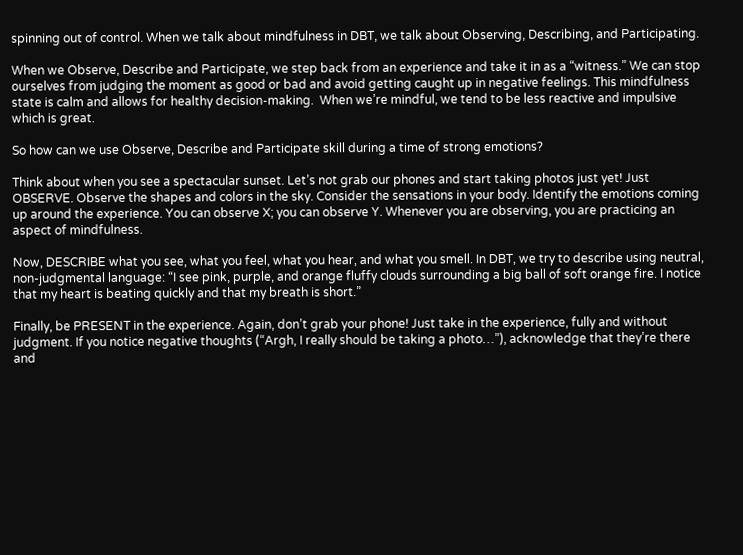spinning out of control. When we talk about mindfulness in DBT, we talk about Observing, Describing, and Participating.

When we Observe, Describe and Participate, we step back from an experience and take it in as a “witness.” We can stop ourselves from judging the moment as good or bad and avoid getting caught up in negative feelings. This mindfulness state is calm and allows for healthy decision-making.  When we’re mindful, we tend to be less reactive and impulsive which is great.

So how can we use Observe, Describe and Participate skill during a time of strong emotions?

Think about when you see a spectacular sunset. Let’s not grab our phones and start taking photos just yet! Just OBSERVE. Observe the shapes and colors in the sky. Consider the sensations in your body. Identify the emotions coming up around the experience. You can observe X; you can observe Y. Whenever you are observing, you are practicing an aspect of mindfulness.

Now, DESCRIBE what you see, what you feel, what you hear, and what you smell. In DBT, we try to describe using neutral, non-judgmental language: “I see pink, purple, and orange fluffy clouds surrounding a big ball of soft orange fire. I notice that my heart is beating quickly and that my breath is short.”

Finally, be PRESENT in the experience. Again, don’t grab your phone! Just take in the experience, fully and without judgment. If you notice negative thoughts (“Argh, I really should be taking a photo…”), acknowledge that they’re there and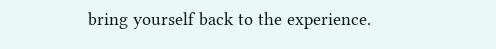bring yourself back to the experience.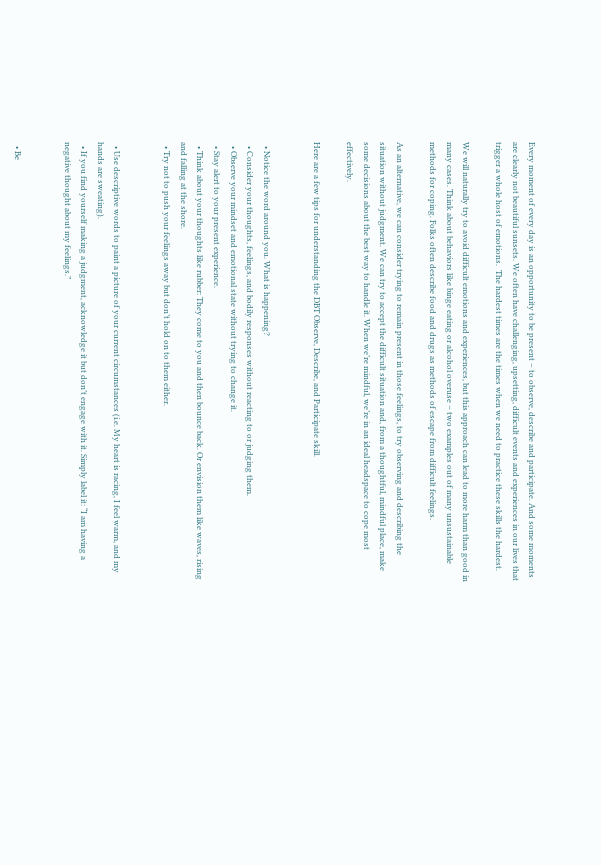Every moment of every day is an opportunity to be present – to observe, describe and participate. And some moments are clearly not beautiful sunsets. We often have challenging, upsetting, difficult events and experiences in our lives that trigger a whole host of emotions.  The hardest times are the times when we need to practice these skills the hardest.

We will naturally try to avoid difficult emotions and experiences, but this approach can lead to more harm than good in many cases. Think about behaviors like binge eating or alcohol overuse – two examples out of many unsustainable methods for coping. Folks often describe food and drugs as methods of escape from difficult feelings.

As an alternative, we can consider trying to remain present in those feelings, to try observing and describing the situation without judgment. We can try to accept the difficult situation and, from a thoughtful, mindful place, make some decisions about the best way to handle it. When we’re mindful, we’re in an ideal headspace to cope most effectively.

Here are a few tips for understanding the DBT Observe, Describe, and Participate skill.


  • Notice the word around you. What is happening?
  • Consider your thoughts, feelings, and bodily responses without reacting to or judging them.
  • Observe your mindset and emotional state without trying to change it.
  • Stay alert to your present experience.
  • Think about your thoughts like rubber: They come to you and then bounce back. Or envision them like waves, rising and falling at the shore.
  • Try not to push your feelings away but don’t hold on to them either.


  • Use descriptive words to paint a picture of your current circumstances (i.e. My heart is racing, I feel warm, and my hands are sweating).
  • If you find yourself making a judgment, acknowledge it but don’t engage with it. Simply label it: “I am having a negative thought about my feelings.”


  • Be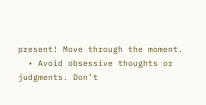present! Move through the moment.
  • Avoid obsessive thoughts or judgments. Don’t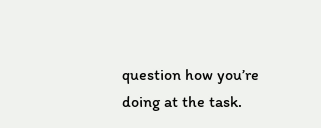question how you’re doing at the task.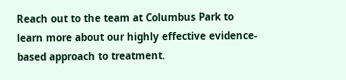Reach out to the team at Columbus Park to learn more about our highly effective evidence-based approach to treatment.